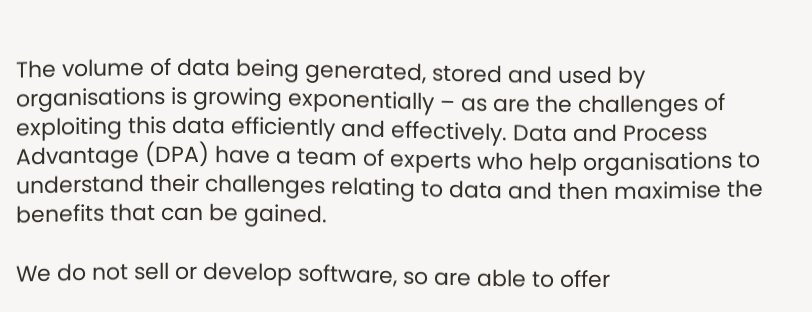The volume of data being generated, stored and used by organisations is growing exponentially – as are the challenges of exploiting this data efficiently and effectively. Data and Process Advantage (DPA) have a team of experts who help organisations to understand their challenges relating to data and then maximise the benefits that can be gained.

We do not sell or develop software, so are able to offer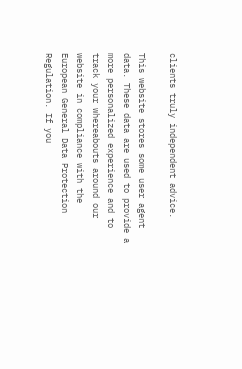clients truly independent advice.

This website stores some user agent data. These data are used to provide a more personalized experience and to track your whereabouts around our website in compliance with the European General Data Protection Regulation. If you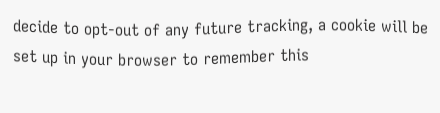decide to opt-out of any future tracking, a cookie will be set up in your browser to remember this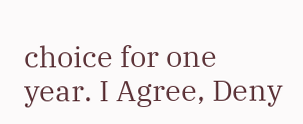choice for one year. I Agree, Deny